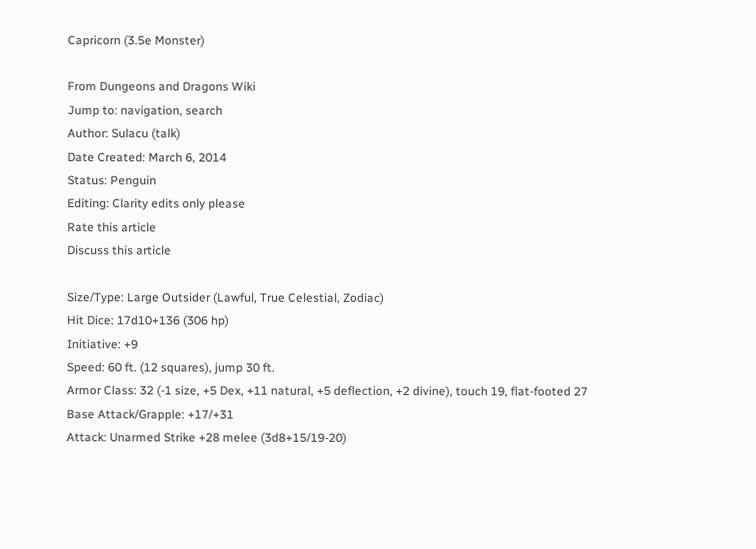Capricorn (3.5e Monster)

From Dungeons and Dragons Wiki
Jump to: navigation, search
Author: Sulacu (talk)
Date Created: March 6, 2014
Status: Penguin
Editing: Clarity edits only please
Rate this article
Discuss this article

Size/Type: Large Outsider (Lawful, True Celestial, Zodiac)
Hit Dice: 17d10+136 (306 hp)
Initiative: +9
Speed: 60 ft. (12 squares), jump 30 ft.
Armor Class: 32 (-1 size, +5 Dex, +11 natural, +5 deflection, +2 divine), touch 19, flat-footed 27
Base Attack/Grapple: +17/+31
Attack: Unarmed Strike +28 melee (3d8+15/19-20)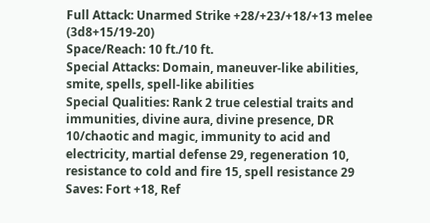Full Attack: Unarmed Strike +28/+23/+18/+13 melee (3d8+15/19-20)
Space/Reach: 10 ft./10 ft.
Special Attacks: Domain, maneuver-like abilities, smite, spells, spell-like abilities
Special Qualities: Rank 2 true celestial traits and immunities, divine aura, divine presence, DR 10/chaotic and magic, immunity to acid and electricity, martial defense 29, regeneration 10, resistance to cold and fire 15, spell resistance 29
Saves: Fort +18, Ref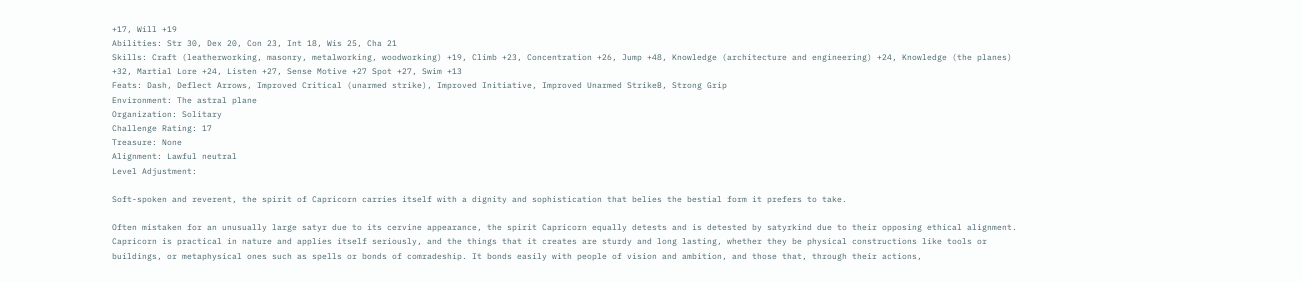+17, Will +19
Abilities: Str 30, Dex 20, Con 23, Int 18, Wis 25, Cha 21
Skills: Craft (leatherworking, masonry, metalworking, woodworking) +19, Climb +23, Concentration +26, Jump +48, Knowledge (architecture and engineering) +24, Knowledge (the planes) +32, Martial Lore +24, Listen +27, Sense Motive +27 Spot +27, Swim +13
Feats: Dash, Deflect Arrows, Improved Critical (unarmed strike), Improved Initiative, Improved Unarmed StrikeB, Strong Grip
Environment: The astral plane
Organization: Solitary
Challenge Rating: 17
Treasure: None
Alignment: Lawful neutral
Level Adjustment:

Soft-spoken and reverent, the spirit of Capricorn carries itself with a dignity and sophistication that belies the bestial form it prefers to take.

Often mistaken for an unusually large satyr due to its cervine appearance, the spirit Capricorn equally detests and is detested by satyrkind due to their opposing ethical alignment. Capricorn is practical in nature and applies itself seriously, and the things that it creates are sturdy and long lasting, whether they be physical constructions like tools or buildings, or metaphysical ones such as spells or bonds of comradeship. It bonds easily with people of vision and ambition, and those that, through their actions,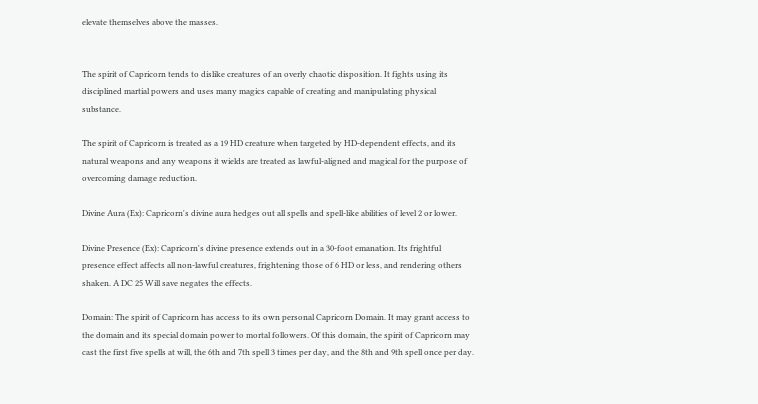elevate themselves above the masses.


The spirit of Capricorn tends to dislike creatures of an overly chaotic disposition. It fights using its disciplined martial powers and uses many magics capable of creating and manipulating physical substance.

The spirit of Capricorn is treated as a 19 HD creature when targeted by HD-dependent effects, and its natural weapons and any weapons it wields are treated as lawful-aligned and magical for the purpose of overcoming damage reduction.

Divine Aura (Ex): Capricorn's divine aura hedges out all spells and spell-like abilities of level 2 or lower.

Divine Presence (Ex): Capricorn's divine presence extends out in a 30-foot emanation. Its frightful presence effect affects all non-lawful creatures, frightening those of 6 HD or less, and rendering others shaken. A DC 25 Will save negates the effects.

Domain: The spirit of Capricorn has access to its own personal Capricorn Domain. It may grant access to the domain and its special domain power to mortal followers. Of this domain, the spirit of Capricorn may cast the first five spells at will, the 6th and 7th spell 3 times per day, and the 8th and 9th spell once per day.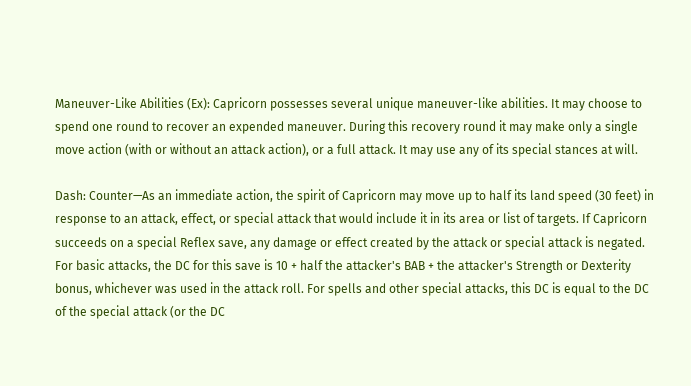Maneuver-Like Abilities (Ex): Capricorn possesses several unique maneuver-like abilities. It may choose to spend one round to recover an expended maneuver. During this recovery round it may make only a single move action (with or without an attack action), or a full attack. It may use any of its special stances at will.

Dash: Counter—As an immediate action, the spirit of Capricorn may move up to half its land speed (30 feet) in response to an attack, effect, or special attack that would include it in its area or list of targets. If Capricorn succeeds on a special Reflex save, any damage or effect created by the attack or special attack is negated. For basic attacks, the DC for this save is 10 + half the attacker's BAB + the attacker's Strength or Dexterity bonus, whichever was used in the attack roll. For spells and other special attacks, this DC is equal to the DC of the special attack (or the DC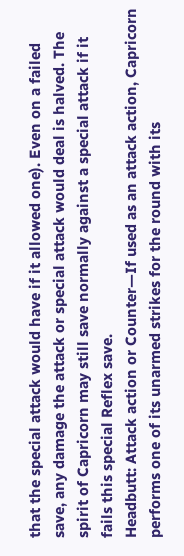that the special attack would have if it allowed one). Even on a failed save, any damage the attack or special attack would deal is halved. The spirit of Capricorn may still save normally against a special attack if it fails this special Reflex save.
Headbutt: Attack action or Counter—If used as an attack action, Capricorn performs one of its unarmed strikes for the round with its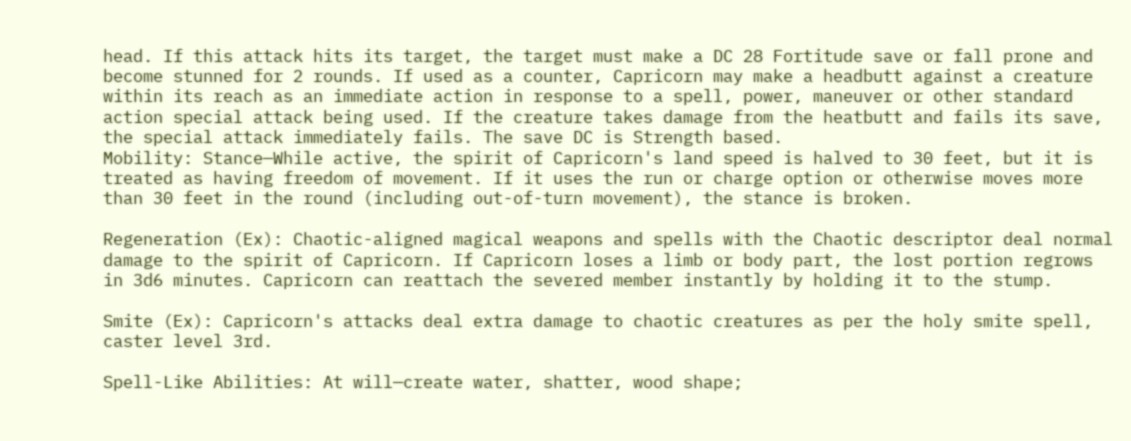head. If this attack hits its target, the target must make a DC 28 Fortitude save or fall prone and become stunned for 2 rounds. If used as a counter, Capricorn may make a headbutt against a creature within its reach as an immediate action in response to a spell, power, maneuver or other standard action special attack being used. If the creature takes damage from the heatbutt and fails its save, the special attack immediately fails. The save DC is Strength based.
Mobility: Stance—While active, the spirit of Capricorn's land speed is halved to 30 feet, but it is treated as having freedom of movement. If it uses the run or charge option or otherwise moves more than 30 feet in the round (including out-of-turn movement), the stance is broken.

Regeneration (Ex): Chaotic-aligned magical weapons and spells with the Chaotic descriptor deal normal damage to the spirit of Capricorn. If Capricorn loses a limb or body part, the lost portion regrows in 3d6 minutes. Capricorn can reattach the severed member instantly by holding it to the stump.

Smite (Ex): Capricorn's attacks deal extra damage to chaotic creatures as per the holy smite spell, caster level 3rd.

Spell-Like Abilities: At will—create water, shatter, wood shape;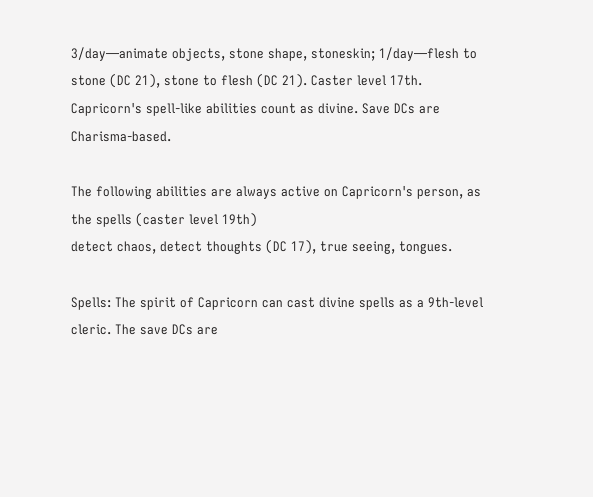3/day—animate objects, stone shape, stoneskin; 1/day—flesh to stone (DC 21), stone to flesh (DC 21). Caster level 17th. Capricorn's spell-like abilities count as divine. Save DCs are Charisma-based.

The following abilities are always active on Capricorn's person, as the spells (caster level 19th)
detect chaos, detect thoughts (DC 17), true seeing, tongues.

Spells: The spirit of Capricorn can cast divine spells as a 9th-level cleric. The save DCs are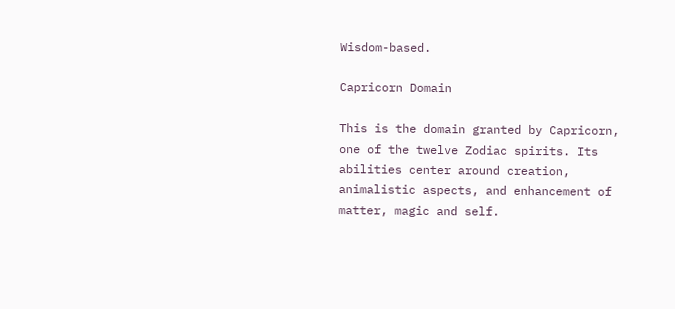Wisdom-based.

Capricorn Domain

This is the domain granted by Capricorn, one of the twelve Zodiac spirits. Its abilities center around creation, animalistic aspects, and enhancement of matter, magic and self.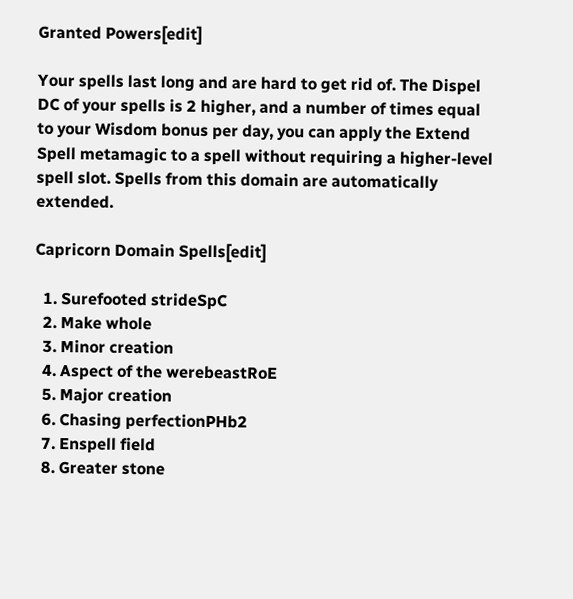Granted Powers[edit]

Your spells last long and are hard to get rid of. The Dispel DC of your spells is 2 higher, and a number of times equal to your Wisdom bonus per day, you can apply the Extend Spell metamagic to a spell without requiring a higher-level spell slot. Spells from this domain are automatically extended.

Capricorn Domain Spells[edit]

  1. Surefooted strideSpC
  2. Make whole
  3. Minor creation
  4. Aspect of the werebeastRoE
  5. Major creation
  6. Chasing perfectionPHb2
  7. Enspell field
  8. Greater stone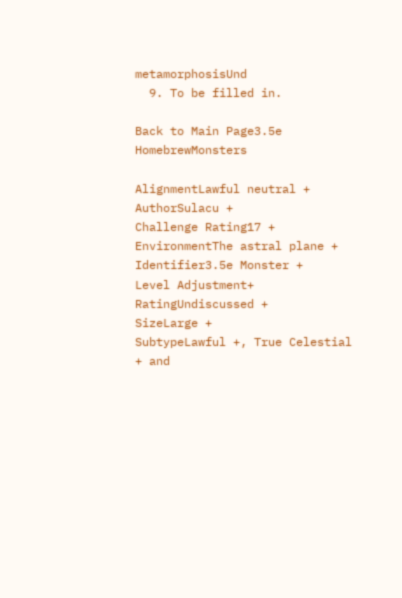metamorphosisUnd
  9. To be filled in.

Back to Main Page3.5e HomebrewMonsters

AlignmentLawful neutral +
AuthorSulacu +
Challenge Rating17 +
EnvironmentThe astral plane +
Identifier3.5e Monster +
Level Adjustment+
RatingUndiscussed +
SizeLarge +
SubtypeLawful +, True Celestial + and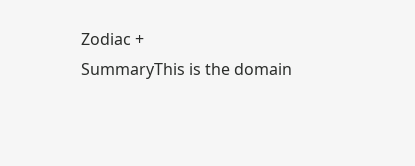Zodiac +
SummaryThis is the domain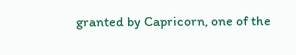granted by Capricorn, one of the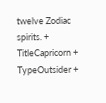twelve Zodiac spirits. +
TitleCapricorn +
TypeOutsider +